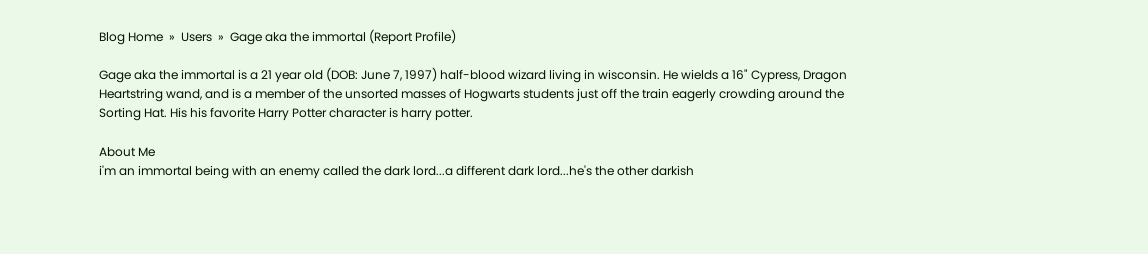Blog Home  »  Users  »  Gage aka the immortal (Report Profile)

Gage aka the immortal is a 21 year old (DOB: June 7, 1997) half-blood wizard living in wisconsin. He wields a 16" Cypress, Dragon Heartstring wand, and is a member of the unsorted masses of Hogwarts students just off the train eagerly crowding around the Sorting Hat. His his favorite Harry Potter character is harry potter.

About Me
i'm an immortal being with an enemy called the dark lord...a different dark lord...he's the other darkish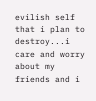evilish self that i plan to destroy...i care and worry about my friends and i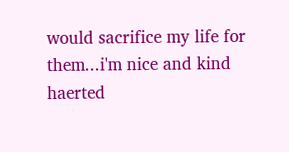would sacrifice my life for them...i'm nice and kind haerted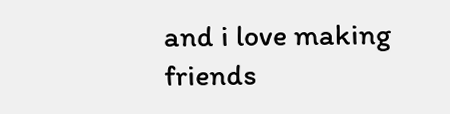and i love making friends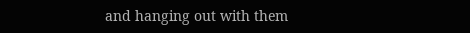and hanging out with them